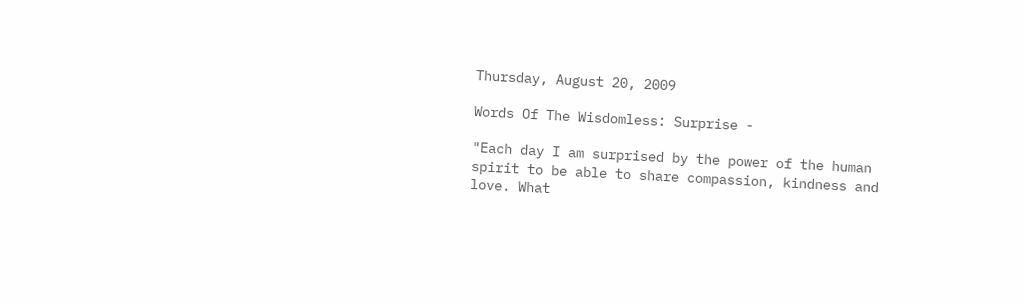Thursday, August 20, 2009

Words Of The Wisdomless: Surprise -

"Each day I am surprised by the power of the human spirit to be able to share compassion, kindness and love. What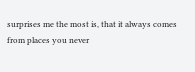surprises me the most is, that it always comes from places you never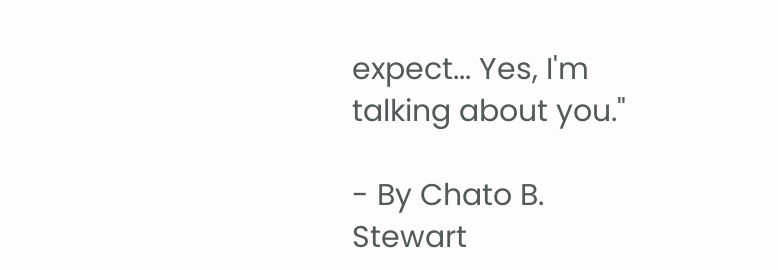expect... Yes, I'm talking about you."

- By Chato B. Stewart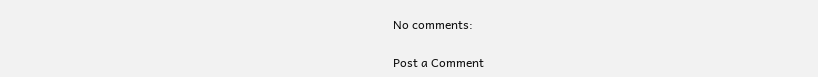No comments:

Post a Comment